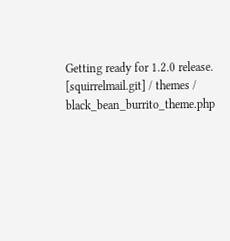Getting ready for 1.2.0 release.
[squirrelmail.git] / themes / black_bean_burrito_theme.php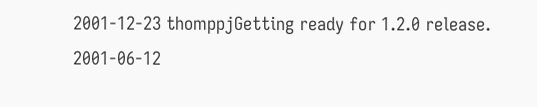2001-12-23 thomppjGetting ready for 1.2.0 release.
2001-06-12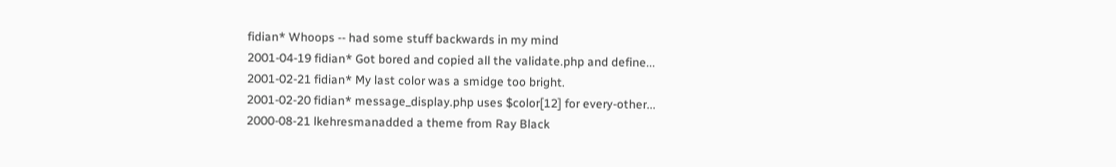fidian* Whoops -- had some stuff backwards in my mind
2001-04-19 fidian* Got bored and copied all the validate.php and define...
2001-02-21 fidian* My last color was a smidge too bright.
2001-02-20 fidian* message_display.php uses $color[12] for every-other...
2000-08-21 lkehresmanadded a theme from Ray Black